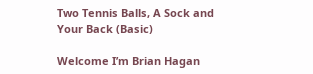Two Tennis Balls, A Sock and Your Back (Basic)

Welcome I’m Brian Hagan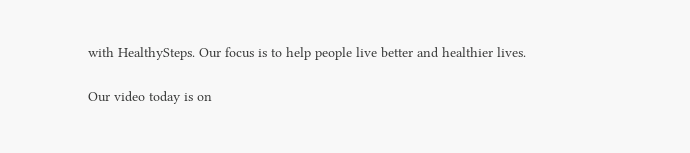with HealthySteps. Our focus is to help people live better and healthier lives.

Our video today is on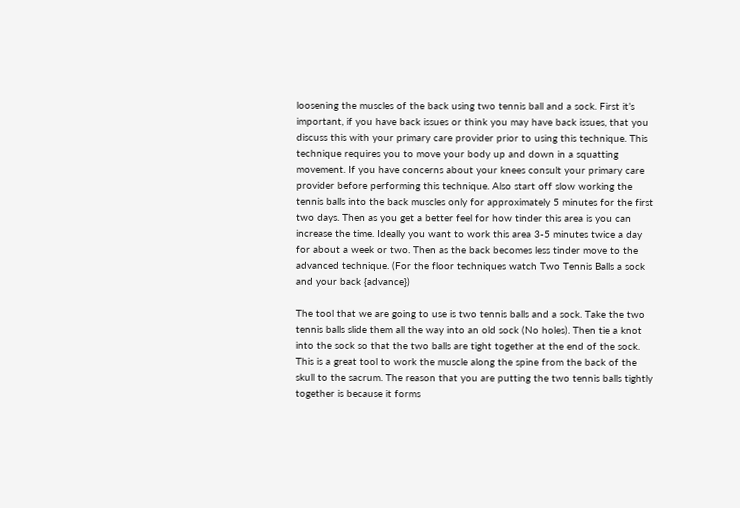loosening the muscles of the back using two tennis ball and a sock. First it’s important, if you have back issues or think you may have back issues, that you discuss this with your primary care provider prior to using this technique. This technique requires you to move your body up and down in a squatting movement. If you have concerns about your knees consult your primary care provider before performing this technique. Also start off slow working the tennis balls into the back muscles only for approximately 5 minutes for the first two days. Then as you get a better feel for how tinder this area is you can increase the time. Ideally you want to work this area 3-5 minutes twice a day for about a week or two. Then as the back becomes less tinder move to the advanced technique. (For the floor techniques watch Two Tennis Balls a sock and your back {advance})

The tool that we are going to use is two tennis balls and a sock. Take the two tennis balls slide them all the way into an old sock (No holes). Then tie a knot into the sock so that the two balls are tight together at the end of the sock. This is a great tool to work the muscle along the spine from the back of the skull to the sacrum. The reason that you are putting the two tennis balls tightly together is because it forms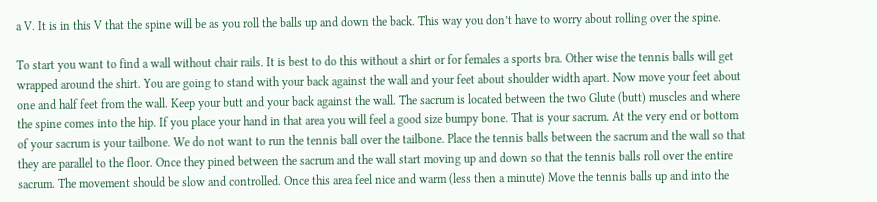a V. It is in this V that the spine will be as you roll the balls up and down the back. This way you don’t have to worry about rolling over the spine.

To start you want to find a wall without chair rails. It is best to do this without a shirt or for females a sports bra. Other wise the tennis balls will get wrapped around the shirt. You are going to stand with your back against the wall and your feet about shoulder width apart. Now move your feet about one and half feet from the wall. Keep your butt and your back against the wall. The sacrum is located between the two Glute (butt) muscles and where the spine comes into the hip. If you place your hand in that area you will feel a good size bumpy bone. That is your sacrum. At the very end or bottom of your sacrum is your tailbone. We do not want to run the tennis ball over the tailbone. Place the tennis balls between the sacrum and the wall so that they are parallel to the floor. Once they pined between the sacrum and the wall start moving up and down so that the tennis balls roll over the entire sacrum. The movement should be slow and controlled. Once this area feel nice and warm (less then a minute) Move the tennis balls up and into the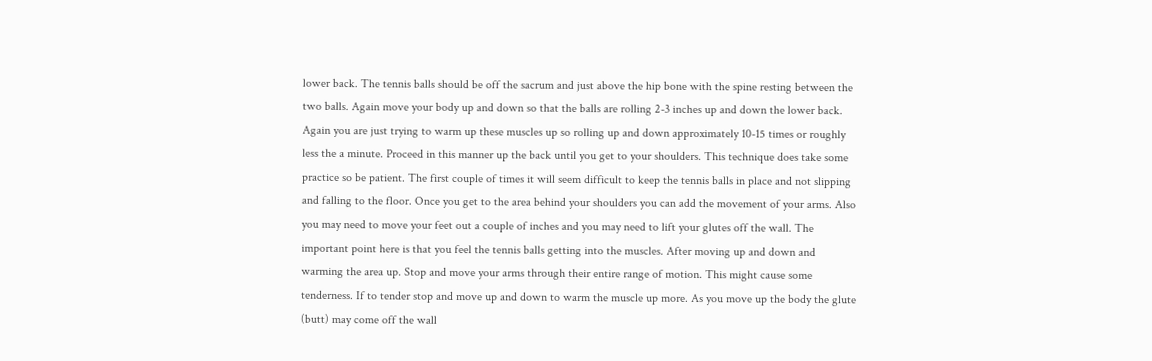lower back. The tennis balls should be off the sacrum and just above the hip bone with the spine resting between the two balls. Again move your body up and down so that the balls are rolling 2-3 inches up and down the lower back. Again you are just trying to warm up these muscles up so rolling up and down approximately 10-15 times or roughly less the a minute. Proceed in this manner up the back until you get to your shoulders. This technique does take some practice so be patient. The first couple of times it will seem difficult to keep the tennis balls in place and not slipping and falling to the floor. Once you get to the area behind your shoulders you can add the movement of your arms. Also you may need to move your feet out a couple of inches and you may need to lift your glutes off the wall. The important point here is that you feel the tennis balls getting into the muscles. After moving up and down and warming the area up. Stop and move your arms through their entire range of motion. This might cause some tenderness. If to tender stop and move up and down to warm the muscle up more. As you move up the body the glute (butt) may come off the wall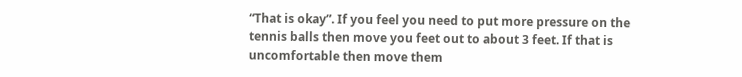“That is okay”. If you feel you need to put more pressure on the tennis balls then move you feet out to about 3 feet. If that is uncomfortable then move them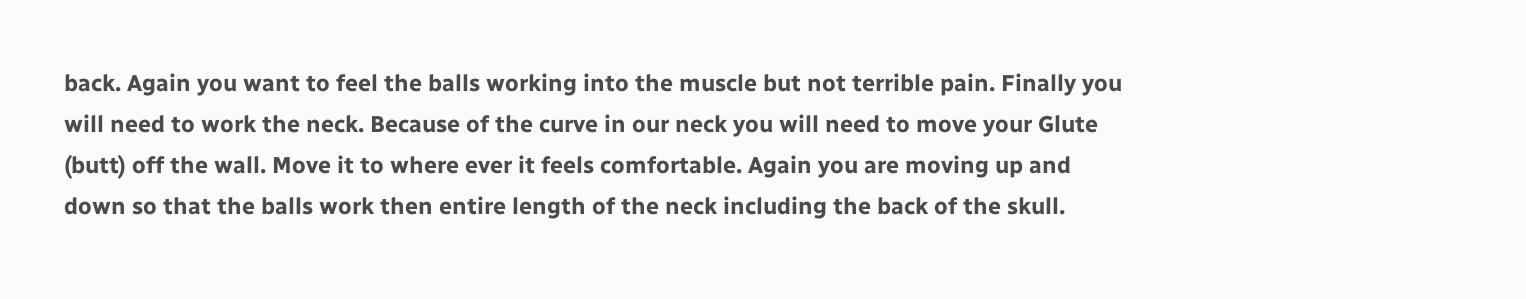back. Again you want to feel the balls working into the muscle but not terrible pain. Finally you will need to work the neck. Because of the curve in our neck you will need to move your Glute (butt) off the wall. Move it to where ever it feels comfortable. Again you are moving up and down so that the balls work then entire length of the neck including the back of the skull.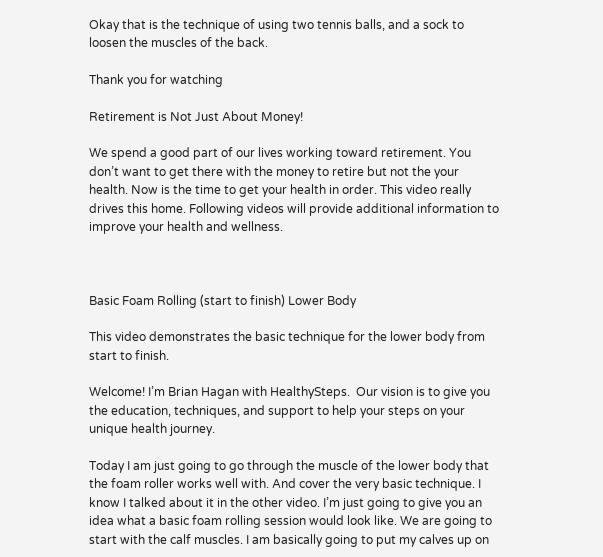Okay that is the technique of using two tennis balls, and a sock to loosen the muscles of the back.

Thank you for watching

Retirement is Not Just About Money!

We spend a good part of our lives working toward retirement. You don’t want to get there with the money to retire but not the your health. Now is the time to get your health in order. This video really drives this home. Following videos will provide additional information to improve your health and wellness.



Basic Foam Rolling (start to finish) Lower Body

This video demonstrates the basic technique for the lower body from start to finish.

Welcome! I’m Brian Hagan with HealthySteps.  Our vision is to give you the education, techniques, and support to help your steps on your unique health journey.

Today I am just going to go through the muscle of the lower body that the foam roller works well with. And cover the very basic technique. I know I talked about it in the other video. I’m just going to give you an idea what a basic foam rolling session would look like. We are going to start with the calf muscles. I am basically going to put my calves up on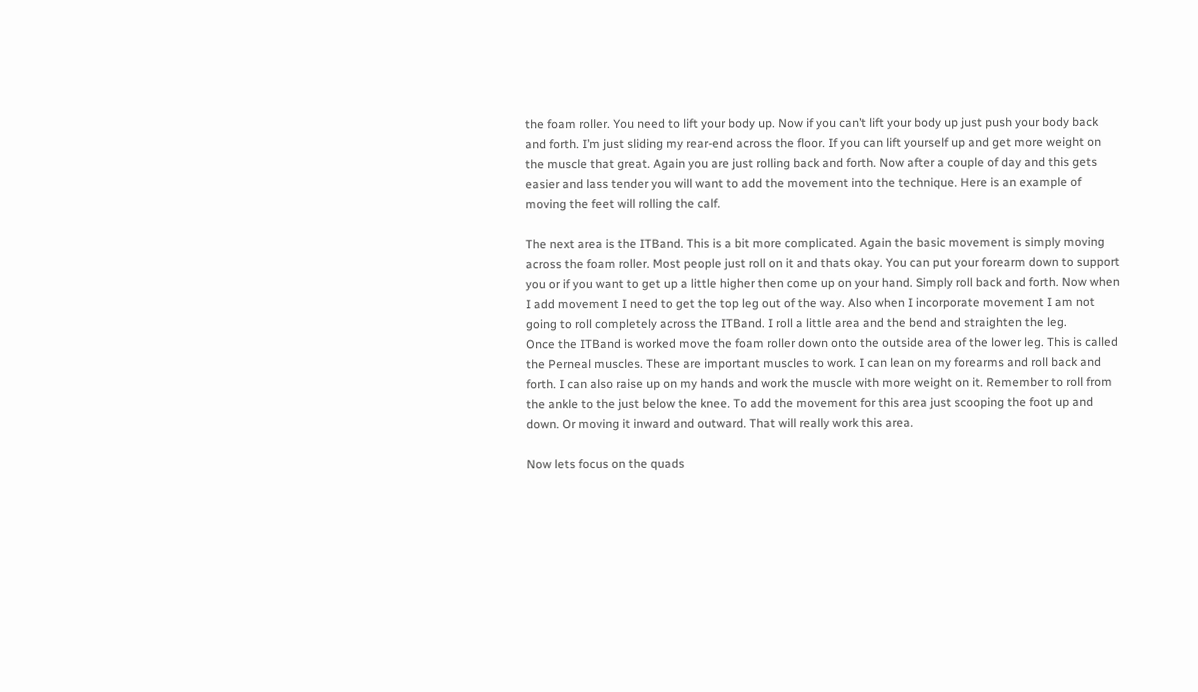the foam roller. You need to lift your body up. Now if you can’t lift your body up just push your body back and forth. I’m just sliding my rear-end across the floor. If you can lift yourself up and get more weight on the muscle that great. Again you are just rolling back and forth. Now after a couple of day and this gets easier and lass tender you will want to add the movement into the technique. Here is an example of moving the feet will rolling the calf.

The next area is the ITBand. This is a bit more complicated. Again the basic movement is simply moving across the foam roller. Most people just roll on it and thats okay. You can put your forearm down to support you or if you want to get up a little higher then come up on your hand. Simply roll back and forth. Now when I add movement I need to get the top leg out of the way. Also when I incorporate movement I am not going to roll completely across the ITBand. I roll a little area and the bend and straighten the leg.
Once the ITBand is worked move the foam roller down onto the outside area of the lower leg. This is called the Perneal muscles. These are important muscles to work. I can lean on my forearms and roll back and forth. I can also raise up on my hands and work the muscle with more weight on it. Remember to roll from the ankle to the just below the knee. To add the movement for this area just scooping the foot up and down. Or moving it inward and outward. That will really work this area.

Now lets focus on the quads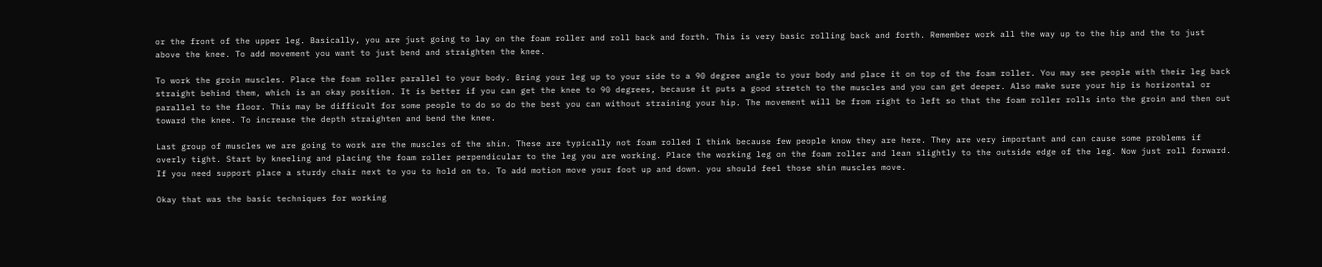or the front of the upper leg. Basically, you are just going to lay on the foam roller and roll back and forth. This is very basic rolling back and forth. Remember work all the way up to the hip and the to just above the knee. To add movement you want to just bend and straighten the knee.

To work the groin muscles. Place the foam roller parallel to your body. Bring your leg up to your side to a 90 degree angle to your body and place it on top of the foam roller. You may see people with their leg back straight behind them, which is an okay position. It is better if you can get the knee to 90 degrees, because it puts a good stretch to the muscles and you can get deeper. Also make sure your hip is horizontal or parallel to the floor. This may be difficult for some people to do so do the best you can without straining your hip. The movement will be from right to left so that the foam roller rolls into the groin and then out toward the knee. To increase the depth straighten and bend the knee.

Last group of muscles we are going to work are the muscles of the shin. These are typically not foam rolled I think because few people know they are here. They are very important and can cause some problems if overly tight. Start by kneeling and placing the foam roller perpendicular to the leg you are working. Place the working leg on the foam roller and lean slightly to the outside edge of the leg. Now just roll forward. If you need support place a sturdy chair next to you to hold on to. To add motion move your foot up and down. you should feel those shin muscles move.

Okay that was the basic techniques for working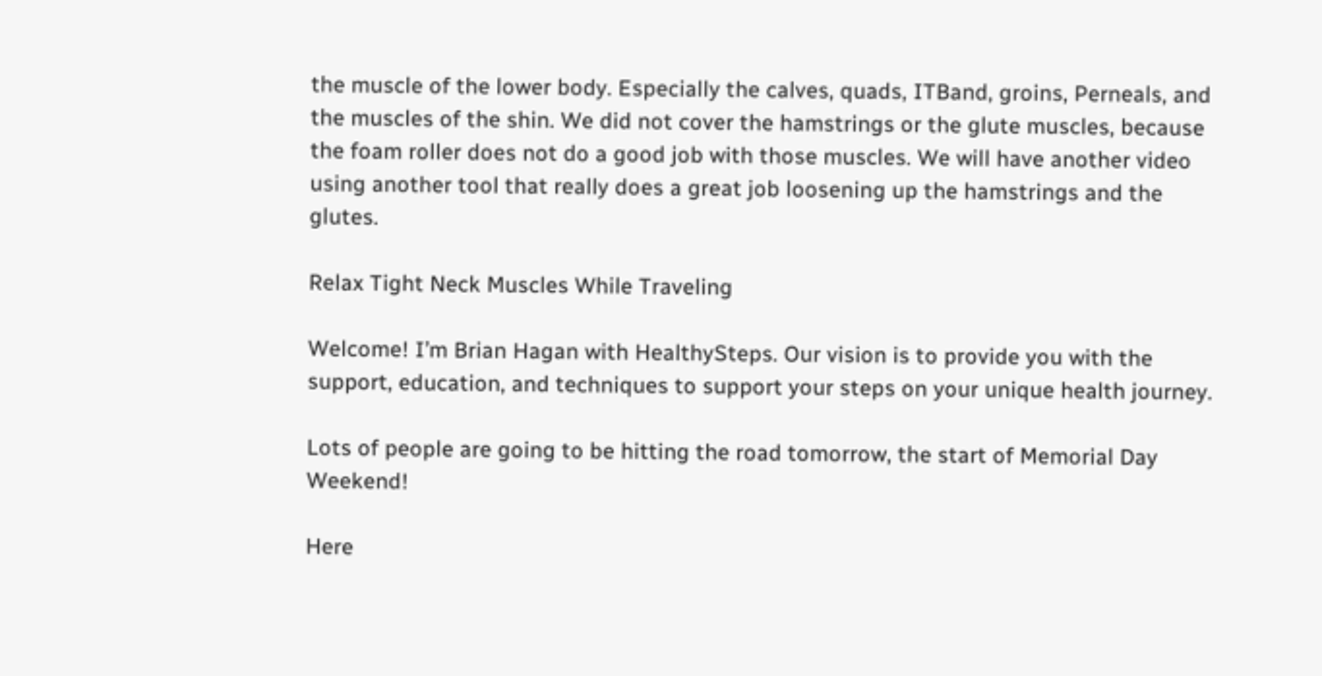the muscle of the lower body. Especially the calves, quads, ITBand, groins, Perneals, and the muscles of the shin. We did not cover the hamstrings or the glute muscles, because the foam roller does not do a good job with those muscles. We will have another video using another tool that really does a great job loosening up the hamstrings and the glutes.

Relax Tight Neck Muscles While Traveling

Welcome! I’m Brian Hagan with HealthySteps. Our vision is to provide you with the support, education, and techniques to support your steps on your unique health journey.

Lots of people are going to be hitting the road tomorrow, the start of Memorial Day Weekend!

Here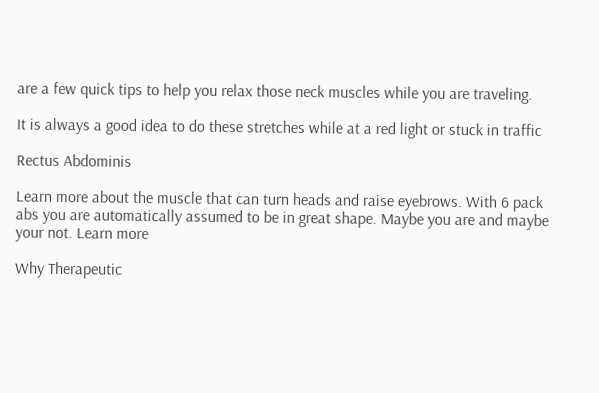are a few quick tips to help you relax those neck muscles while you are traveling.

It is always a good idea to do these stretches while at a red light or stuck in traffic

Rectus Abdominis

Learn more about the muscle that can turn heads and raise eyebrows. With 6 pack abs you are automatically assumed to be in great shape. Maybe you are and maybe your not. Learn more

Why Therapeutic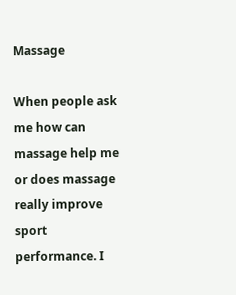Massage

When people ask me how can massage help me or does massage really improve sport performance. I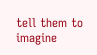tell them to imagine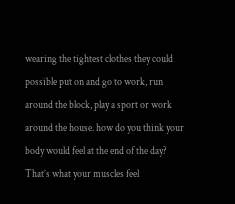wearing the tightest clothes they could possible put on and go to work, run around the block, play a sport or work around the house. how do you think your body would feel at the end of the day? That’s what your muscles feel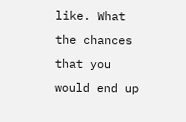like. What the chances that you would end up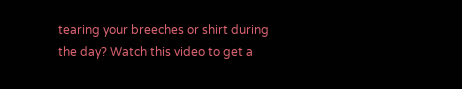tearing your breeches or shirt during the day? Watch this video to get a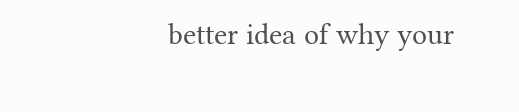better idea of why your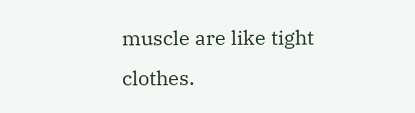muscle are like tight clothes.